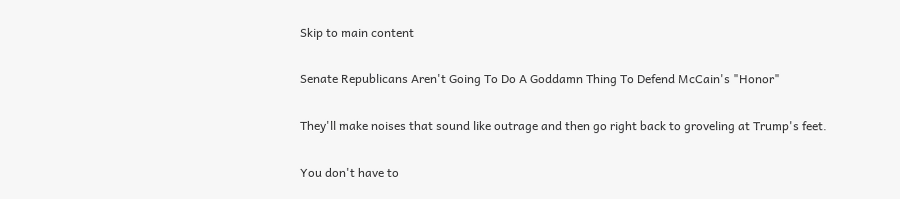Skip to main content

Senate Republicans Aren't Going To Do A Goddamn Thing To Defend McCain's "Honor"

They'll make noises that sound like outrage and then go right back to groveling at Trump's feet.

You don't have to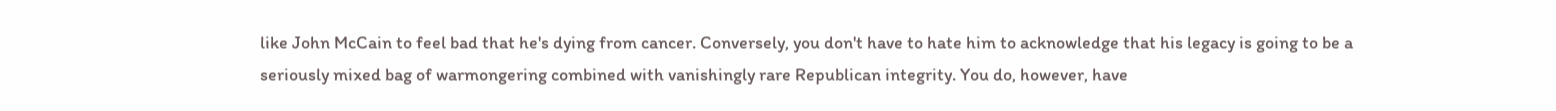like John McCain to feel bad that he's dying from cancer. Conversely, you don't have to hate him to acknowledge that his legacy is going to be a seriously mixed bag of warmongering combined with vanishingly rare Republican integrity. You do, however, have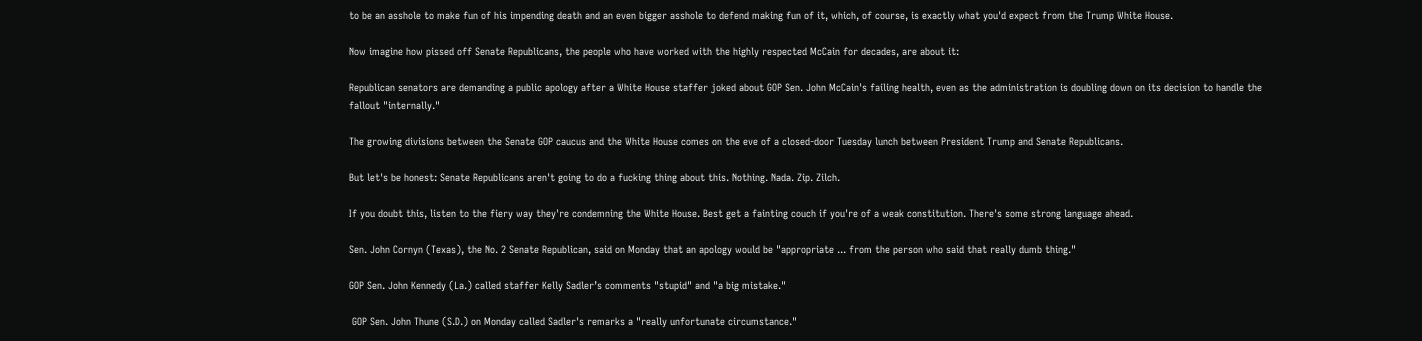to be an asshole to make fun of his impending death and an even bigger asshole to defend making fun of it, which, of course, is exactly what you'd expect from the Trump White House.

Now imagine how pissed off Senate Republicans, the people who have worked with the highly respected McCain for decades, are about it:

Republican senators are demanding a public apology after a White House staffer joked about GOP Sen. John McCain's failing health, even as the administration is doubling down on its decision to handle the fallout "internally."

The growing divisions between the Senate GOP caucus and the White House comes on the eve of a closed-door Tuesday lunch between President Trump and Senate Republicans.

But let's be honest: Senate Republicans aren't going to do a fucking thing about this. Nothing. Nada. Zip. Zilch.

If you doubt this, listen to the fiery way they're condemning the White House. Best get a fainting couch if you're of a weak constitution. There's some strong language ahead.

Sen. John Cornyn (Texas), the No. 2 Senate Republican, said on Monday that an apology would be "appropriate ... from the person who said that really dumb thing."

GOP Sen. John Kennedy (La.) called staffer Kelly Sadler’s comments "stupid" and "a big mistake."

 GOP Sen. John Thune (S.D.) on Monday called Sadler's remarks a "really unfortunate circumstance."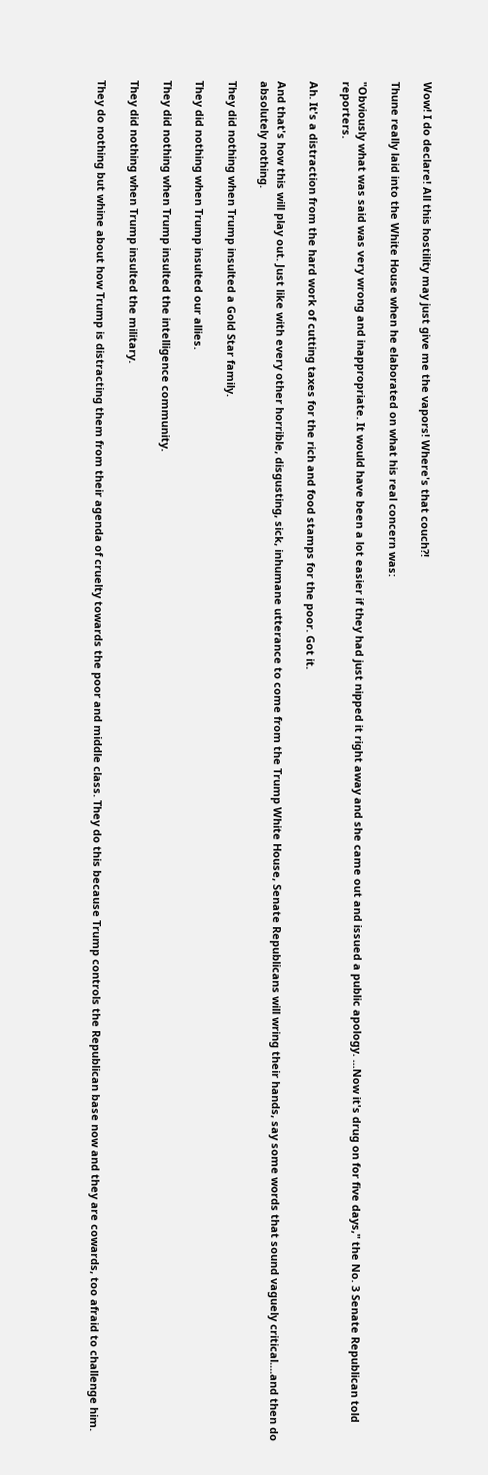Wow! I do declare! All this hostility may just give me the vapors! Where's that couch?!

Thune really laid into the White House when he elaborated on what his real concern was:

"Obviously what was said was very wrong and inappropriate. It would have been a lot easier if they had just nipped it right away and she came out and issued a public apology. ...Now it's drug on for five days," the No. 3 Senate Republican told reporters.

Ah. It's a distraction from the hard work of cutting taxes for the rich and food stamps for the poor. Got it.

And that's how this will play out. Just like with every other horrible, disgusting, sick, inhumane utterance to come from the Trump White House, Senate Republicans will wring their hands, say some words that sound vaguely critical....and then do absolutely nothing.

They did nothing when Trump insulted a Gold Star family.

They did nothing when Trump insulted our allies.

They did nothing when Trump insulted the intelligence community.

They did nothing when Trump insulted the military.

They do nothing but whine about how Trump is distracting them from their agenda of cruelty towards the poor and middle class. They do this because Trump controls the Republican base now and they are cowards, too afraid to challenge him.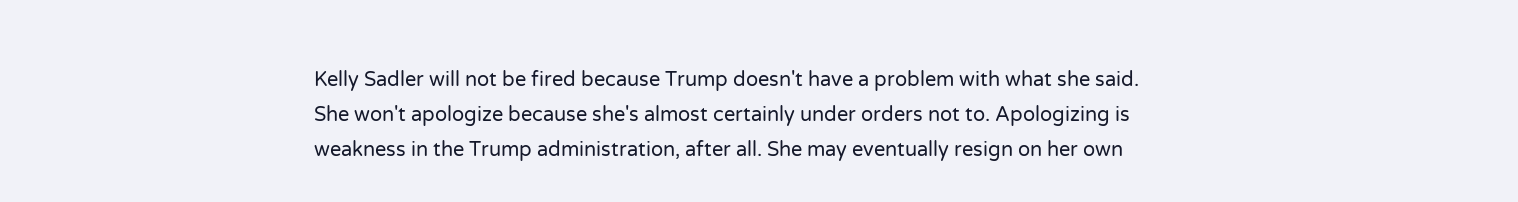Kelly Sadler will not be fired because Trump doesn't have a problem with what she said. She won't apologize because she's almost certainly under orders not to. Apologizing is weakness in the Trump administration, after all. She may eventually resign on her own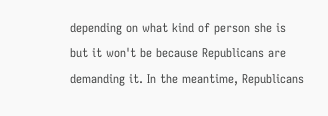depending on what kind of person she is but it won't be because Republicans are demanding it. In the meantime, Republicans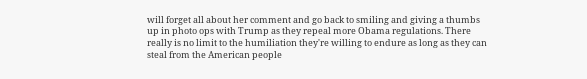will forget all about her comment and go back to smiling and giving a thumbs up in photo ops with Trump as they repeal more Obama regulations. There really is no limit to the humiliation they're willing to endure as long as they can steal from the American people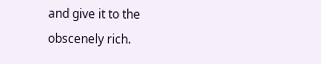and give it to the obscenely rich.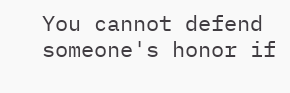You cannot defend someone's honor if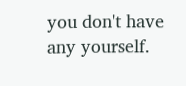you don't have any yourself.